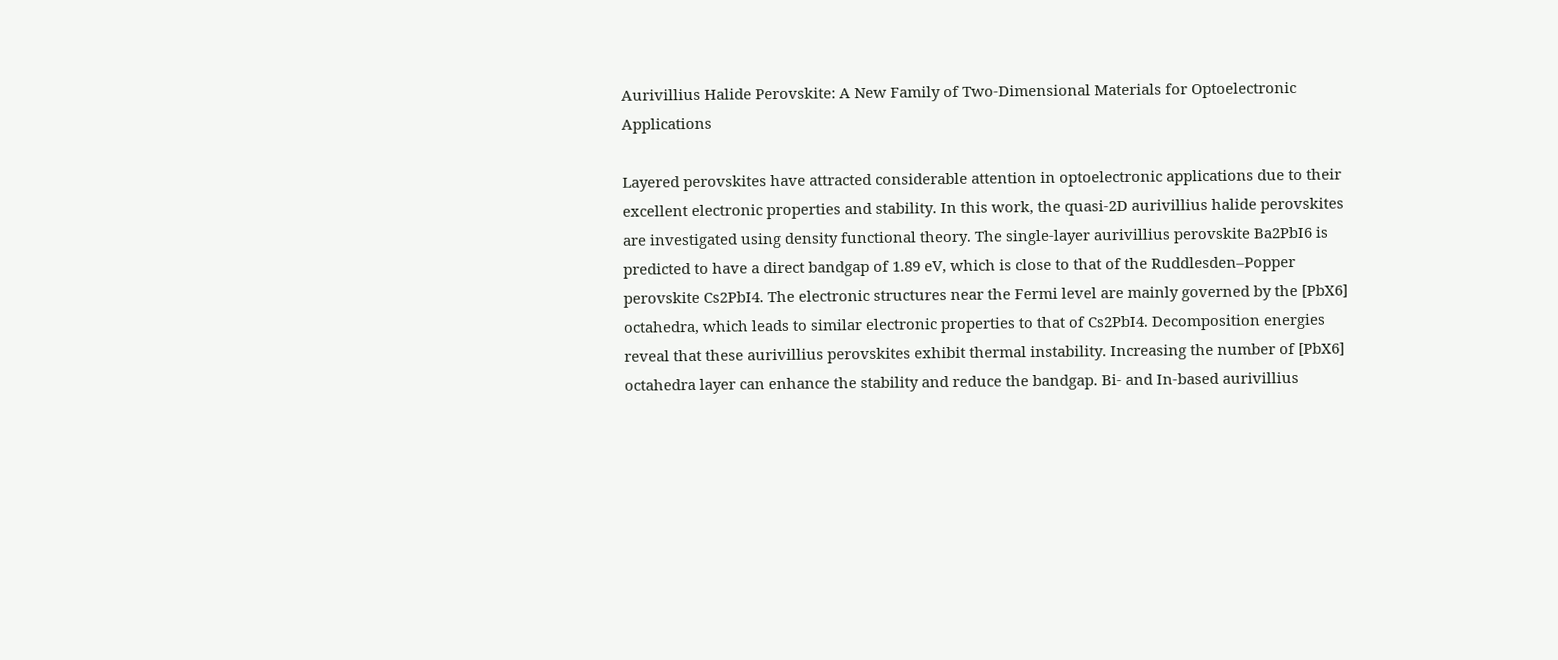Aurivillius Halide Perovskite: A New Family of Two-Dimensional Materials for Optoelectronic Applications

Layered perovskites have attracted considerable attention in optoelectronic applications due to their excellent electronic properties and stability. In this work, the quasi-2D aurivillius halide perovskites are investigated using density functional theory. The single-layer aurivillius perovskite Ba2PbI6 is predicted to have a direct bandgap of 1.89 eV, which is close to that of the Ruddlesden–Popper perovskite Cs2PbI4. The electronic structures near the Fermi level are mainly governed by the [PbX6] octahedra, which leads to similar electronic properties to that of Cs2PbI4. Decomposition energies reveal that these aurivillius perovskites exhibit thermal instability. Increasing the number of [PbX6] octahedra layer can enhance the stability and reduce the bandgap. Bi- and In-based aurivillius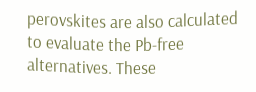perovskites are also calculated to evaluate the Pb-free alternatives. These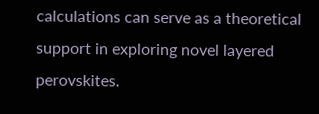calculations can serve as a theoretical support in exploring novel layered perovskites.